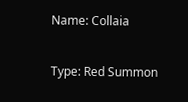Name: Collaia

Type: Red Summon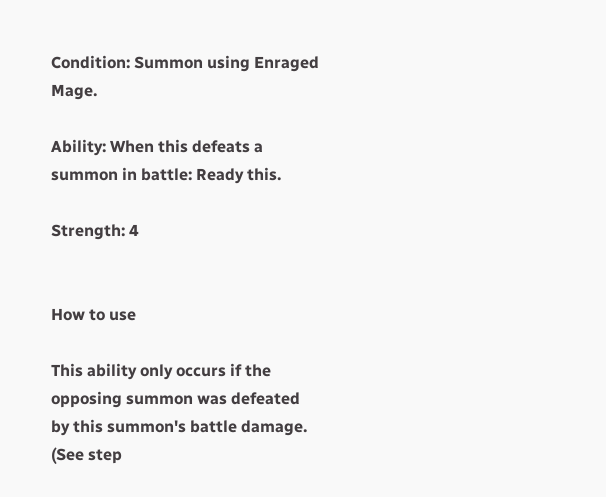Condition: Summon using Enraged Mage.

Ability: When this defeats a summon in battle: Ready this.

Strength: 4


How to use

This ability only occurs if the opposing summon was defeated by this summon's battle damage. (See step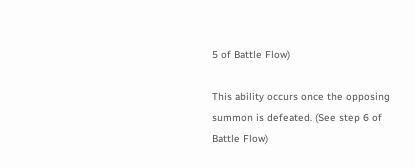5 of Battle Flow)

This ability occurs once the opposing summon is defeated. (See step 6 of Battle Flow)